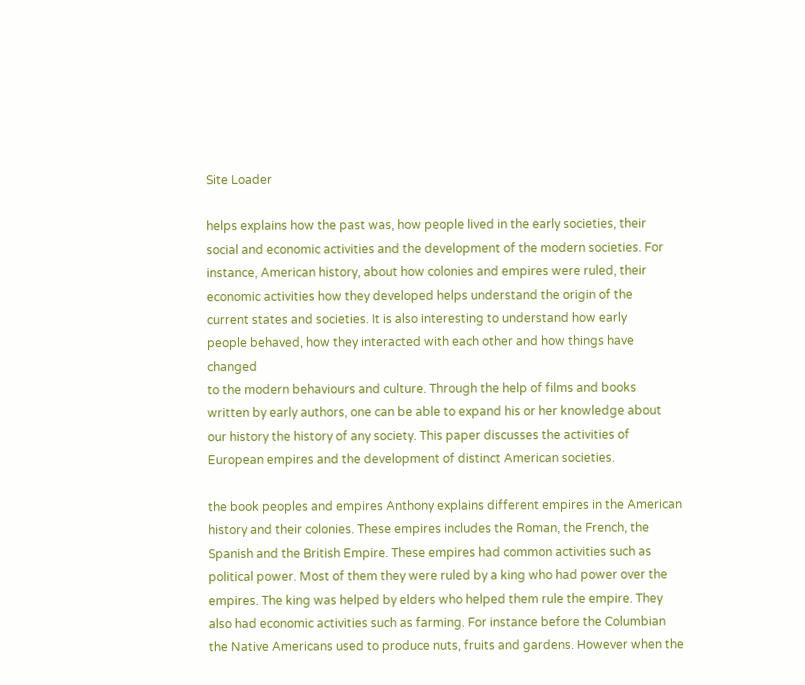Site Loader

helps explains how the past was, how people lived in the early societies, their
social and economic activities and the development of the modern societies. For
instance, American history, about how colonies and empires were ruled, their
economic activities how they developed helps understand the origin of the
current states and societies. It is also interesting to understand how early
people behaved, how they interacted with each other and how things have changed
to the modern behaviours and culture. Through the help of films and books
written by early authors, one can be able to expand his or her knowledge about
our history the history of any society. This paper discusses the activities of
European empires and the development of distinct American societies.

the book peoples and empires Anthony explains different empires in the American
history and their colonies. These empires includes the Roman, the French, the
Spanish and the British Empire. These empires had common activities such as
political power. Most of them they were ruled by a king who had power over the
empires. The king was helped by elders who helped them rule the empire. They
also had economic activities such as farming. For instance before the Columbian
the Native Americans used to produce nuts, fruits and gardens. However when the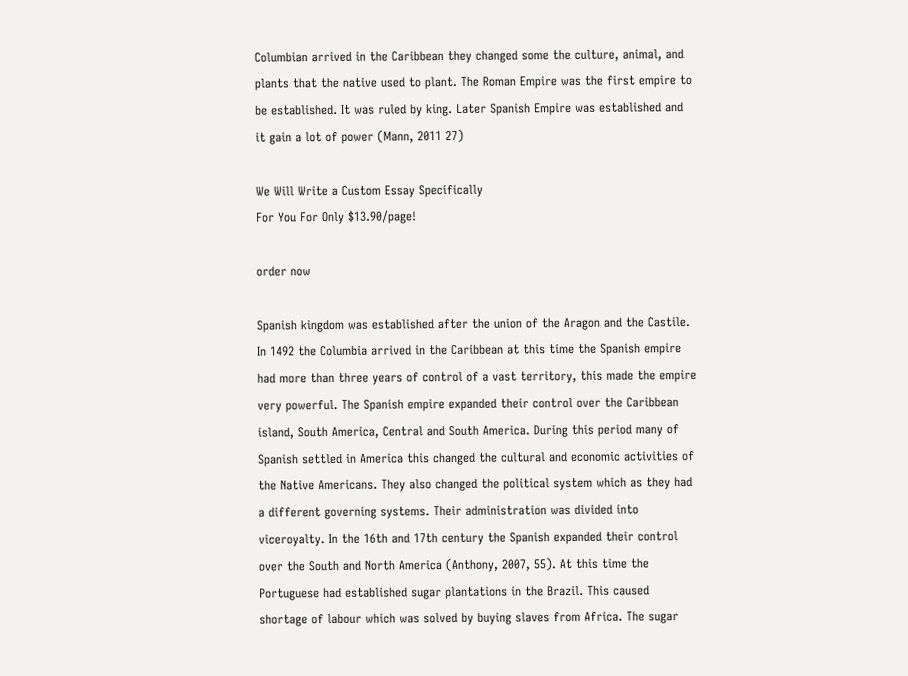Columbian arrived in the Caribbean they changed some the culture, animal, and
plants that the native used to plant. The Roman Empire was the first empire to
be established. It was ruled by king. Later Spanish Empire was established and
it gain a lot of power (Mann, 2011 27)

We Will Write a Custom Essay Specifically
For You For Only $13.90/page!

order now

Spanish kingdom was established after the union of the Aragon and the Castile.
In 1492 the Columbia arrived in the Caribbean at this time the Spanish empire
had more than three years of control of a vast territory, this made the empire
very powerful. The Spanish empire expanded their control over the Caribbean
island, South America, Central and South America. During this period many of
Spanish settled in America this changed the cultural and economic activities of
the Native Americans. They also changed the political system which as they had
a different governing systems. Their administration was divided into
viceroyalty. In the 16th and 17th century the Spanish expanded their control
over the South and North America (Anthony, 2007, 55). At this time the
Portuguese had established sugar plantations in the Brazil. This caused
shortage of labour which was solved by buying slaves from Africa. The sugar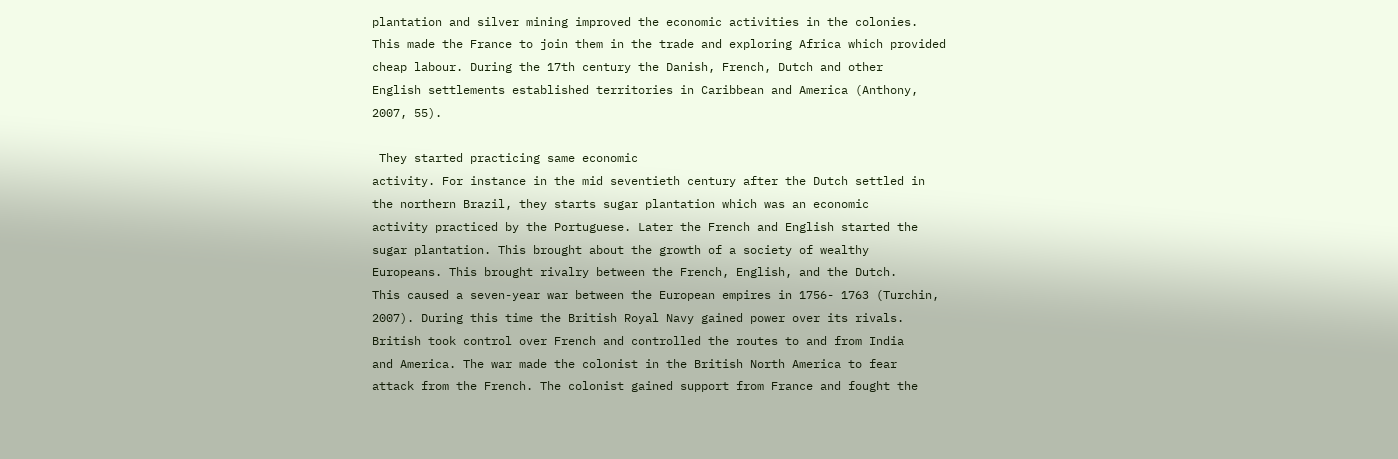plantation and silver mining improved the economic activities in the colonies.
This made the France to join them in the trade and exploring Africa which provided
cheap labour. During the 17th century the Danish, French, Dutch and other
English settlements established territories in Caribbean and America (Anthony,
2007, 55).

 They started practicing same economic
activity. For instance in the mid seventieth century after the Dutch settled in
the northern Brazil, they starts sugar plantation which was an economic
activity practiced by the Portuguese. Later the French and English started the
sugar plantation. This brought about the growth of a society of wealthy
Europeans. This brought rivalry between the French, English, and the Dutch.
This caused a seven-year war between the European empires in 1756- 1763 (Turchin,
2007). During this time the British Royal Navy gained power over its rivals.
British took control over French and controlled the routes to and from India
and America. The war made the colonist in the British North America to fear
attack from the French. The colonist gained support from France and fought the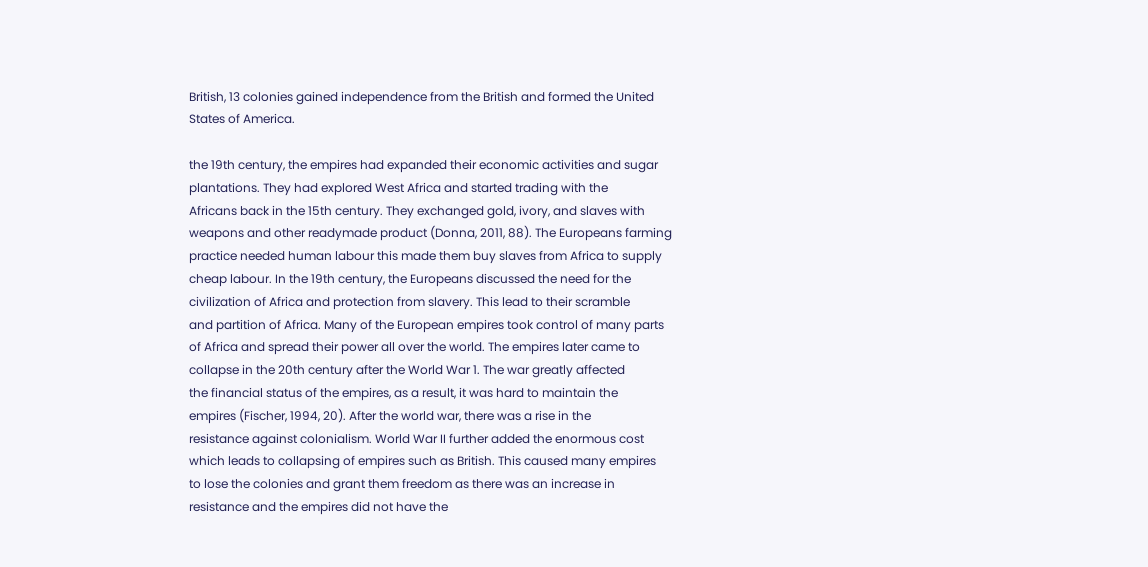British, 13 colonies gained independence from the British and formed the United
States of America.

the 19th century, the empires had expanded their economic activities and sugar
plantations. They had explored West Africa and started trading with the
Africans back in the 15th century. They exchanged gold, ivory, and slaves with
weapons and other readymade product (Donna, 2011, 88). The Europeans farming
practice needed human labour this made them buy slaves from Africa to supply
cheap labour. In the 19th century, the Europeans discussed the need for the
civilization of Africa and protection from slavery. This lead to their scramble
and partition of Africa. Many of the European empires took control of many parts
of Africa and spread their power all over the world. The empires later came to
collapse in the 20th century after the World War 1. The war greatly affected
the financial status of the empires, as a result, it was hard to maintain the
empires (Fischer, 1994, 20). After the world war, there was a rise in the
resistance against colonialism. World War II further added the enormous cost
which leads to collapsing of empires such as British. This caused many empires
to lose the colonies and grant them freedom as there was an increase in
resistance and the empires did not have the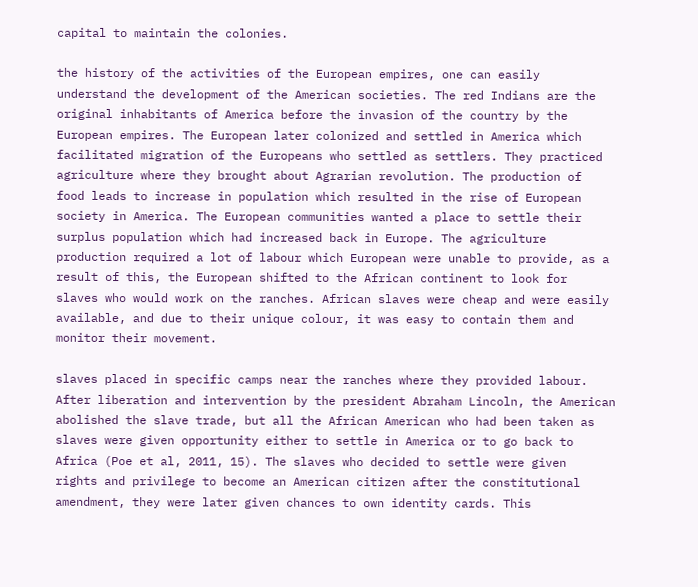capital to maintain the colonies.

the history of the activities of the European empires, one can easily
understand the development of the American societies. The red Indians are the
original inhabitants of America before the invasion of the country by the
European empires. The European later colonized and settled in America which
facilitated migration of the Europeans who settled as settlers. They practiced
agriculture where they brought about Agrarian revolution. The production of
food leads to increase in population which resulted in the rise of European
society in America. The European communities wanted a place to settle their
surplus population which had increased back in Europe. The agriculture
production required a lot of labour which European were unable to provide, as a
result of this, the European shifted to the African continent to look for
slaves who would work on the ranches. African slaves were cheap and were easily
available, and due to their unique colour, it was easy to contain them and
monitor their movement.

slaves placed in specific camps near the ranches where they provided labour.
After liberation and intervention by the president Abraham Lincoln, the American
abolished the slave trade, but all the African American who had been taken as
slaves were given opportunity either to settle in America or to go back to
Africa (Poe et al, 2011, 15). The slaves who decided to settle were given
rights and privilege to become an American citizen after the constitutional
amendment, they were later given chances to own identity cards. This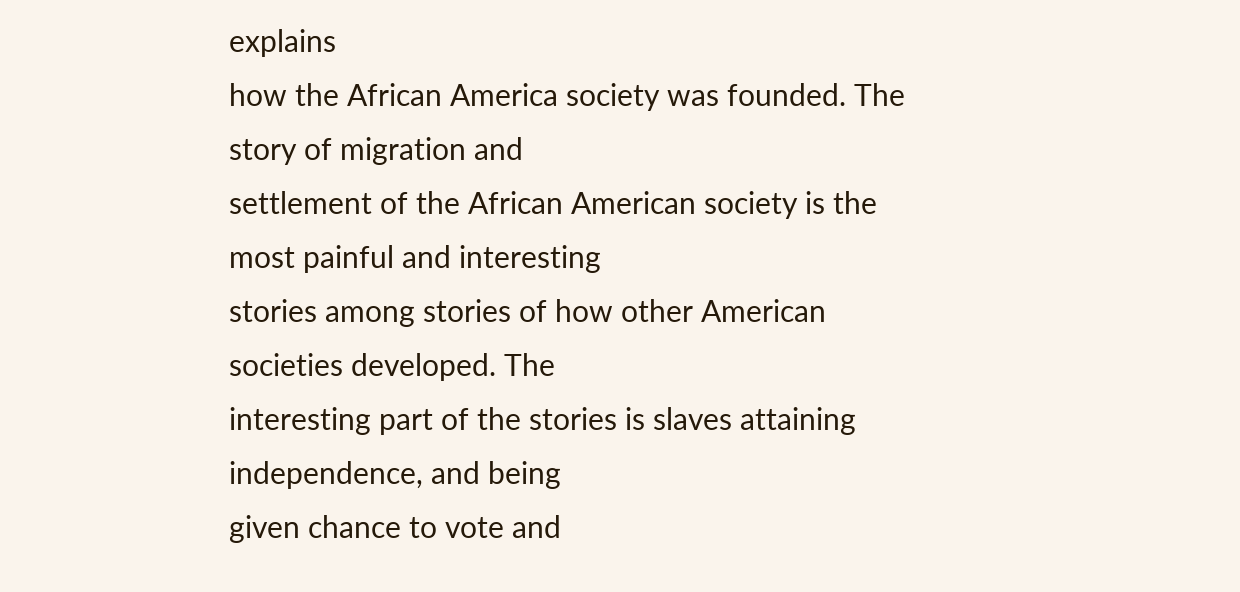explains
how the African America society was founded. The story of migration and
settlement of the African American society is the most painful and interesting
stories among stories of how other American societies developed. The
interesting part of the stories is slaves attaining independence, and being
given chance to vote and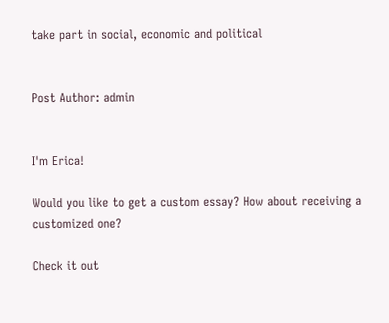take part in social, economic and political


Post Author: admin


I'm Erica!

Would you like to get a custom essay? How about receiving a customized one?

Check it out